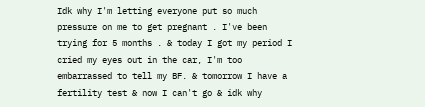Idk why I'm letting everyone put so much pressure on me to get pregnant . I've been trying for 5 months . & today I got my period I cried my eyes out in the car, I'm too embarrassed to tell my BF. & tomorrow I have a fertility test & now I can't go & idk why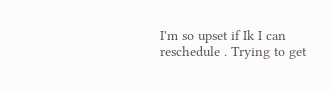I'm so upset if Ik I can reschedule . Trying to get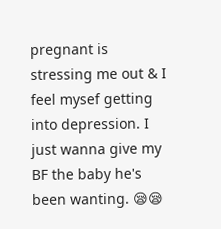pregnant is stressing me out & I feel mysef getting into depression. I just wanna give my BF the baby he's been wanting. 😪😪